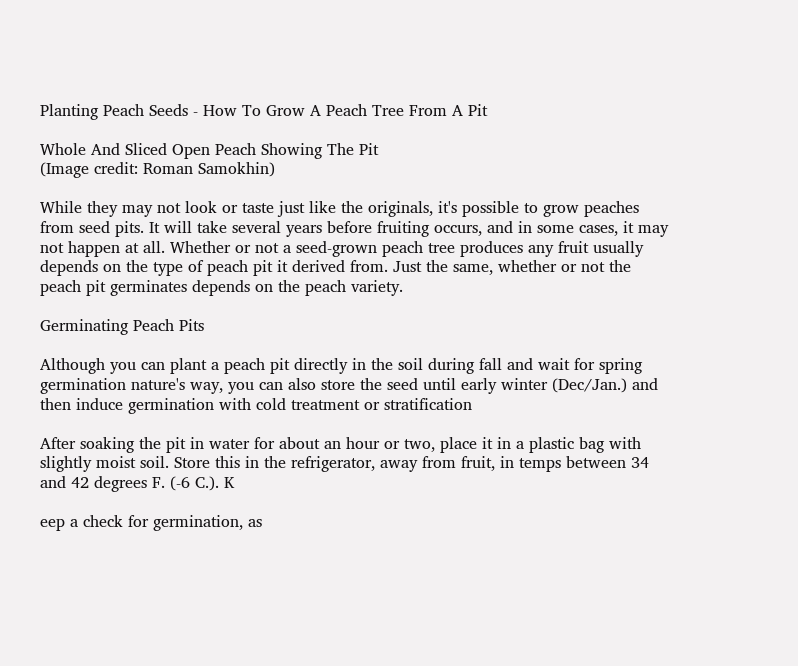Planting Peach Seeds - How To Grow A Peach Tree From A Pit

Whole And Sliced Open Peach Showing The Pit
(Image credit: Roman Samokhin)

While they may not look or taste just like the originals, it's possible to grow peaches from seed pits. It will take several years before fruiting occurs, and in some cases, it may not happen at all. Whether or not a seed-grown peach tree produces any fruit usually depends on the type of peach pit it derived from. Just the same, whether or not the peach pit germinates depends on the peach variety.

Germinating Peach Pits

Although you can plant a peach pit directly in the soil during fall and wait for spring germination nature's way, you can also store the seed until early winter (Dec/Jan.) and then induce germination with cold treatment or stratification

After soaking the pit in water for about an hour or two, place it in a plastic bag with slightly moist soil. Store this in the refrigerator, away from fruit, in temps between 34 and 42 degrees F. (-6 C.). K

eep a check for germination, as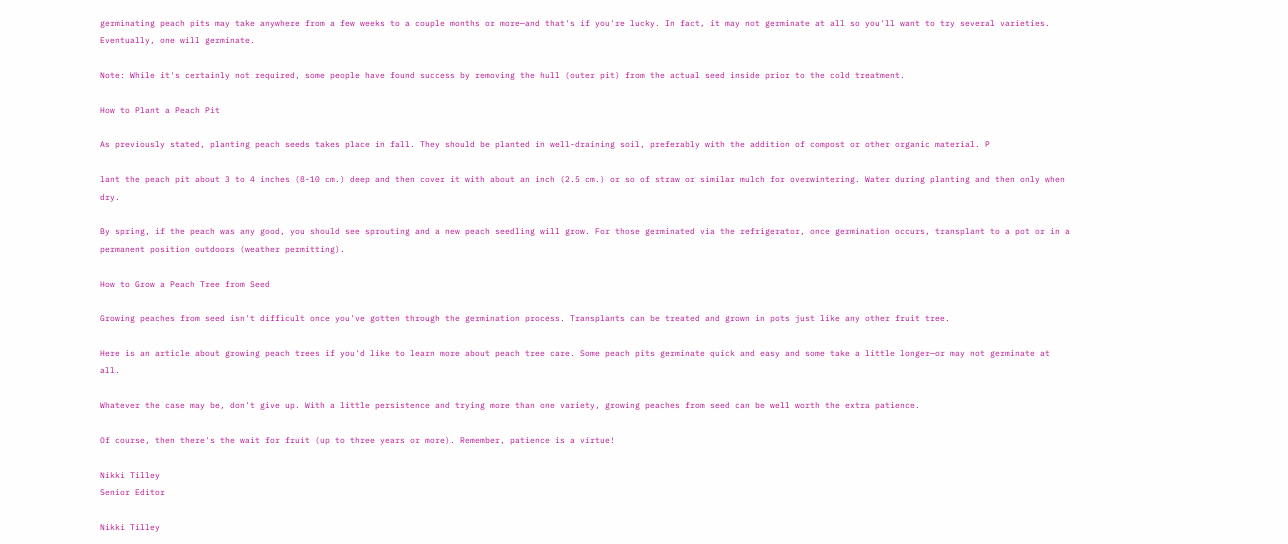germinating peach pits may take anywhere from a few weeks to a couple months or more—and that's if you're lucky. In fact, it may not germinate at all so you'll want to try several varieties. Eventually, one will germinate.

Note: While it's certainly not required, some people have found success by removing the hull (outer pit) from the actual seed inside prior to the cold treatment.

How to Plant a Peach Pit

As previously stated, planting peach seeds takes place in fall. They should be planted in well-draining soil, preferably with the addition of compost or other organic material. P

lant the peach pit about 3 to 4 inches (8-10 cm.) deep and then cover it with about an inch (2.5 cm.) or so of straw or similar mulch for overwintering. Water during planting and then only when dry.

By spring, if the peach was any good, you should see sprouting and a new peach seedling will grow. For those germinated via the refrigerator, once germination occurs, transplant to a pot or in a permanent position outdoors (weather permitting).

How to Grow a Peach Tree from Seed

Growing peaches from seed isn't difficult once you've gotten through the germination process. Transplants can be treated and grown in pots just like any other fruit tree.

Here is an article about growing peach trees if you'd like to learn more about peach tree care. Some peach pits germinate quick and easy and some take a little longer—or may not germinate at all.

Whatever the case may be, don't give up. With a little persistence and trying more than one variety, growing peaches from seed can be well worth the extra patience.

Of course, then there's the wait for fruit (up to three years or more). Remember, patience is a virtue!

Nikki Tilley
Senior Editor

Nikki Tilley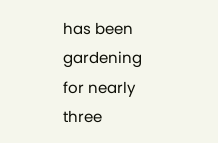has been gardening for nearly three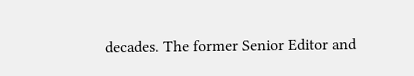decades. The former Senior Editor and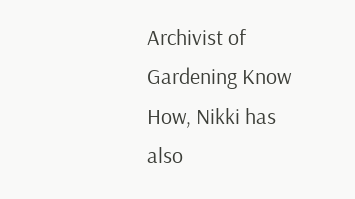Archivist of Gardening Know How, Nikki has also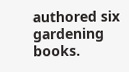authored six gardening books.